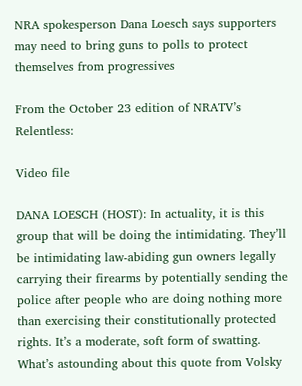NRA spokesperson Dana Loesch says supporters may need to bring guns to polls to protect themselves from progressives

From the October 23 edition of NRATV’s Relentless:

Video file

DANA LOESCH (HOST): In actuality, it is this group that will be doing the intimidating. They’ll be intimidating law-abiding gun owners legally carrying their firearms by potentially sending the police after people who are doing nothing more than exercising their constitutionally protected rights. It’s a moderate, soft form of swatting. What’s astounding about this quote from Volsky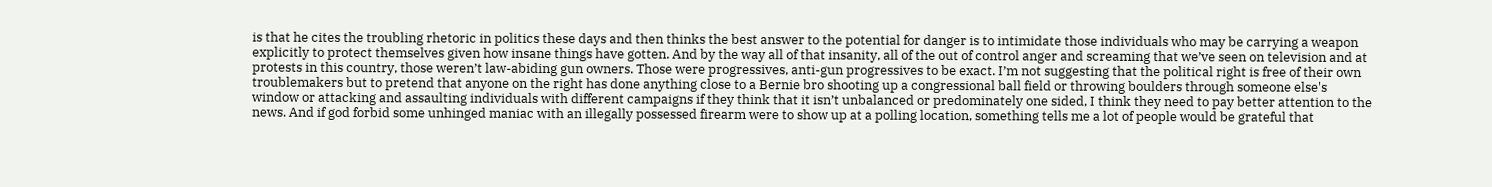is that he cites the troubling rhetoric in politics these days and then thinks the best answer to the potential for danger is to intimidate those individuals who may be carrying a weapon explicitly to protect themselves given how insane things have gotten. And by the way all of that insanity, all of the out of control anger and screaming that we’ve seen on television and at protests in this country, those weren’t law-abiding gun owners. Those were progressives, anti-gun progressives to be exact. I’m not suggesting that the political right is free of their own troublemakers but to pretend that anyone on the right has done anything close to a Bernie bro shooting up a congressional ball field or throwing boulders through someone else's window or attacking and assaulting individuals with different campaigns if they think that it isn’t unbalanced or predominately one sided, I think they need to pay better attention to the news. And if god forbid some unhinged maniac with an illegally possessed firearm were to show up at a polling location, something tells me a lot of people would be grateful that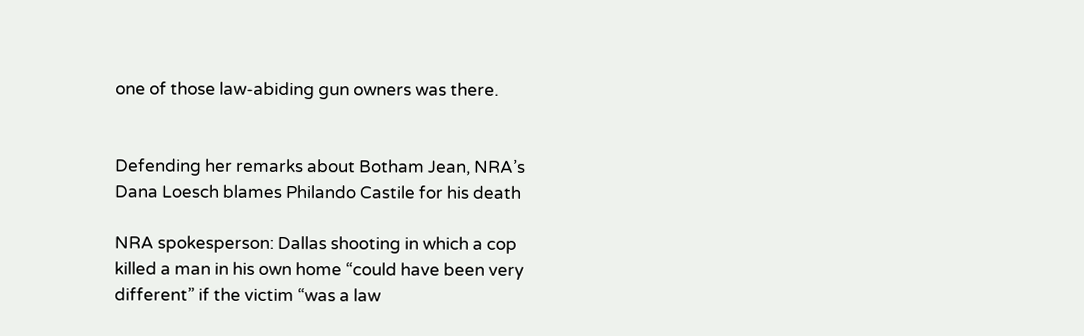one of those law-abiding gun owners was there.


Defending her remarks about Botham Jean, NRA’s Dana Loesch blames Philando Castile for his death

NRA spokesperson: Dallas shooting in which a cop killed a man in his own home “could have been very different” if the victim “was a law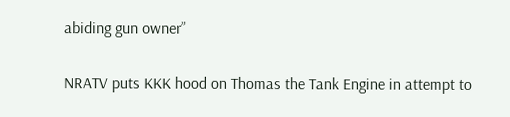abiding gun owner”

NRATV puts KKK hood on Thomas the Tank Engine in attempt to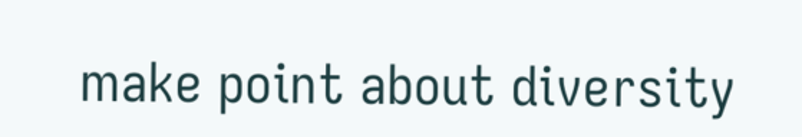make point about diversity